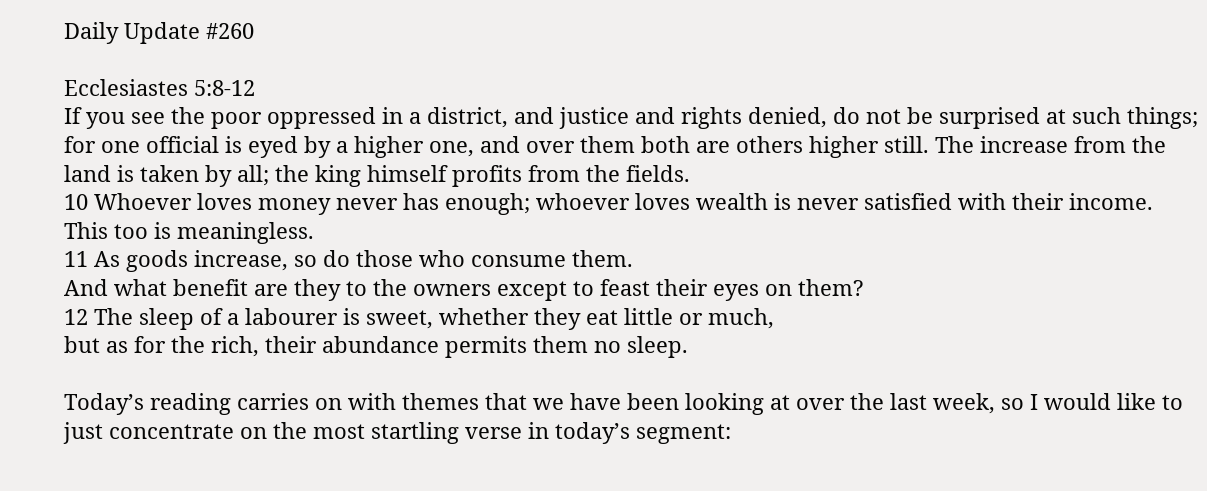Daily Update #260

Ecclesiastes 5:8-12
If you see the poor oppressed in a district, and justice and rights denied, do not be surprised at such things; for one official is eyed by a higher one, and over them both are others higher still. The increase from the land is taken by all; the king himself profits from the fields.
10 Whoever loves money never has enough; whoever loves wealth is never satisfied with their income.  This too is meaningless.
11 As goods increase, so do those who consume them.
And what benefit are they to the owners except to feast their eyes on them?
12 The sleep of a labourer is sweet, whether they eat little or much,
but as for the rich, their abundance permits them no sleep.

Today’s reading carries on with themes that we have been looking at over the last week, so I would like to just concentrate on the most startling verse in today’s segment: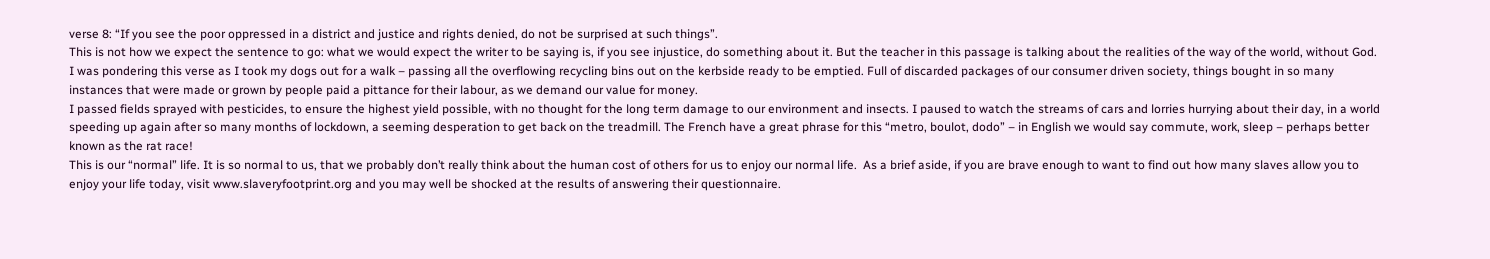verse 8: “If you see the poor oppressed in a district and justice and rights denied, do not be surprised at such things”.
This is not how we expect the sentence to go: what we would expect the writer to be saying is, if you see injustice, do something about it. But the teacher in this passage is talking about the realities of the way of the world, without God.
I was pondering this verse as I took my dogs out for a walk – passing all the overflowing recycling bins out on the kerbside ready to be emptied. Full of discarded packages of our consumer driven society, things bought in so many instances that were made or grown by people paid a pittance for their labour, as we demand our value for money.
I passed fields sprayed with pesticides, to ensure the highest yield possible, with no thought for the long term damage to our environment and insects. I paused to watch the streams of cars and lorries hurrying about their day, in a world speeding up again after so many months of lockdown, a seeming desperation to get back on the treadmill. The French have a great phrase for this “metro, boulot, dodo” – in English we would say commute, work, sleep – perhaps better known as the rat race!
This is our “normal” life. It is so normal to us, that we probably don’t really think about the human cost of others for us to enjoy our normal life.  As a brief aside, if you are brave enough to want to find out how many slaves allow you to enjoy your life today, visit www.slaveryfootprint.org and you may well be shocked at the results of answering their questionnaire.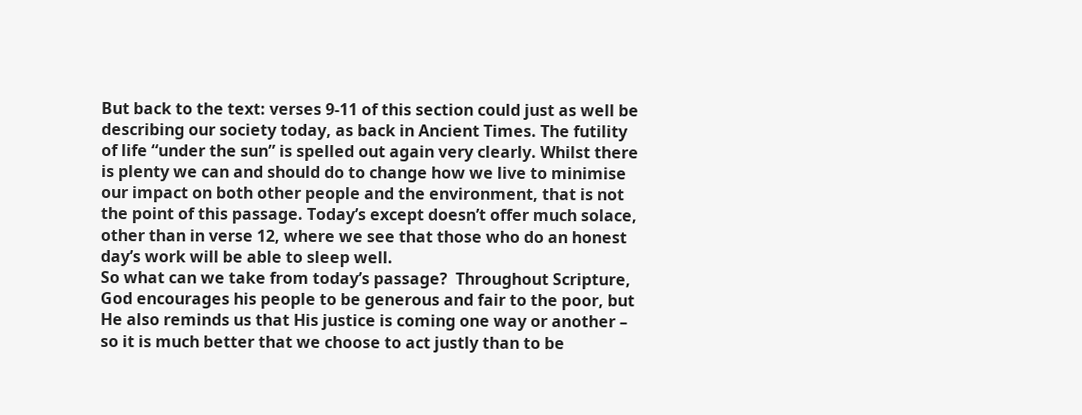But back to the text: verses 9-11 of this section could just as well be describing our society today, as back in Ancient Times. The futility of life “under the sun” is spelled out again very clearly. Whilst there is plenty we can and should do to change how we live to minimise our impact on both other people and the environment, that is not the point of this passage. Today’s except doesn’t offer much solace, other than in verse 12, where we see that those who do an honest day’s work will be able to sleep well.
So what can we take from today’s passage?  Throughout Scripture, God encourages his people to be generous and fair to the poor, but He also reminds us that His justice is coming one way or another – so it is much better that we choose to act justly than to be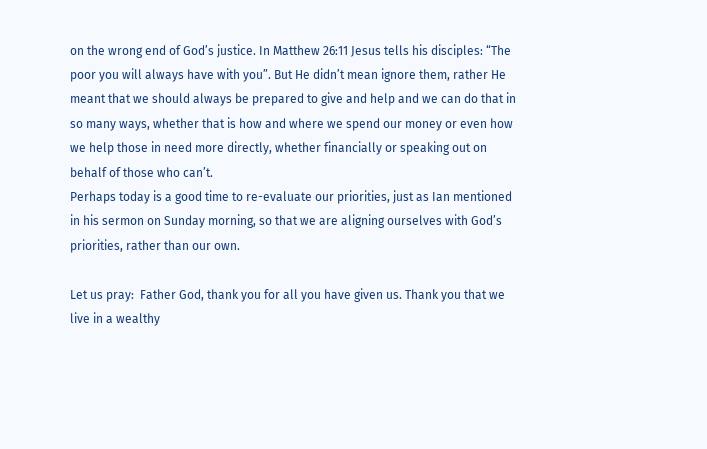on the wrong end of God’s justice. In Matthew 26:11 Jesus tells his disciples: “The poor you will always have with you”. But He didn’t mean ignore them, rather He meant that we should always be prepared to give and help and we can do that in so many ways, whether that is how and where we spend our money or even how we help those in need more directly, whether financially or speaking out on behalf of those who can’t.
Perhaps today is a good time to re-evaluate our priorities, just as Ian mentioned in his sermon on Sunday morning, so that we are aligning ourselves with God’s priorities, rather than our own.

Let us pray:  Father God, thank you for all you have given us. Thank you that we live in a wealthy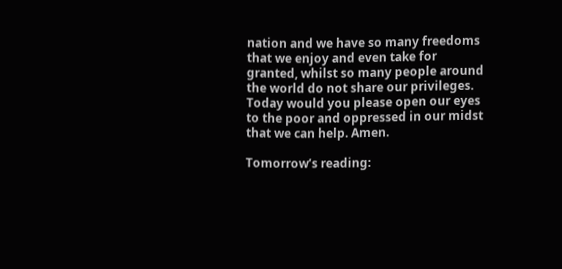nation and we have so many freedoms that we enjoy and even take for granted, whilst so many people around the world do not share our privileges. Today would you please open our eyes to the poor and oppressed in our midst that we can help. Amen.

Tomorrow’s reading: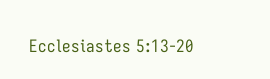Ecclesiastes 5:13-20